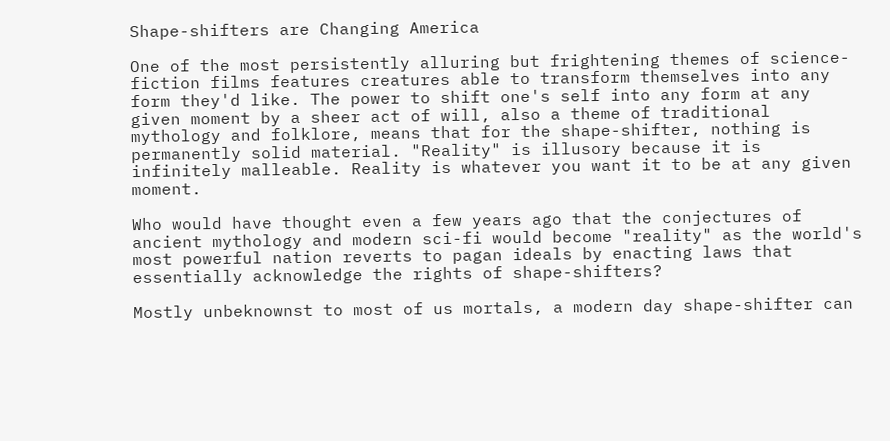Shape-shifters are Changing America

One of the most persistently alluring but frightening themes of science-fiction films features creatures able to transform themselves into any form they'd like. The power to shift one's self into any form at any given moment by a sheer act of will, also a theme of traditional mythology and folklore, means that for the shape-shifter, nothing is permanently solid material. "Reality" is illusory because it is infinitely malleable. Reality is whatever you want it to be at any given moment.

Who would have thought even a few years ago that the conjectures of ancient mythology and modern sci-fi would become "reality" as the world's most powerful nation reverts to pagan ideals by enacting laws that essentially acknowledge the rights of shape-shifters?

Mostly unbeknownst to most of us mortals, a modern day shape-shifter can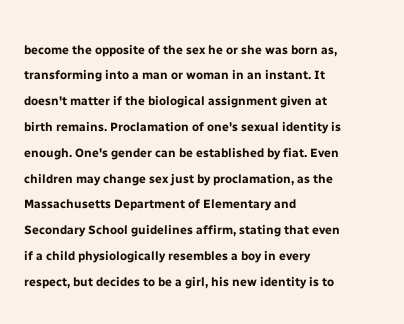become the opposite of the sex he or she was born as, transforming into a man or woman in an instant. It doesn't matter if the biological assignment given at birth remains. Proclamation of one's sexual identity is enough. One's gender can be established by fiat. Even children may change sex just by proclamation, as the Massachusetts Department of Elementary and Secondary School guidelines affirm, stating that even if a child physiologically resembles a boy in every respect, but decides to be a girl, his new identity is to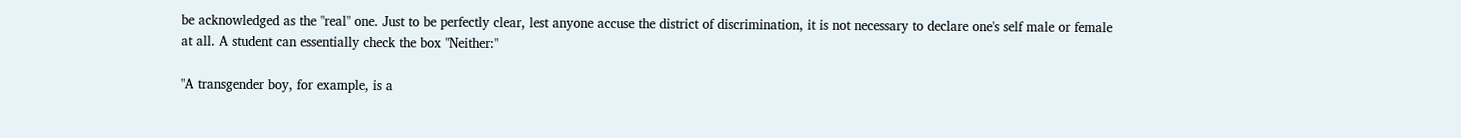be acknowledged as the "real" one. Just to be perfectly clear, lest anyone accuse the district of discrimination, it is not necessary to declare one's self male or female at all. A student can essentially check the box "Neither:"

"A transgender boy, for example, is a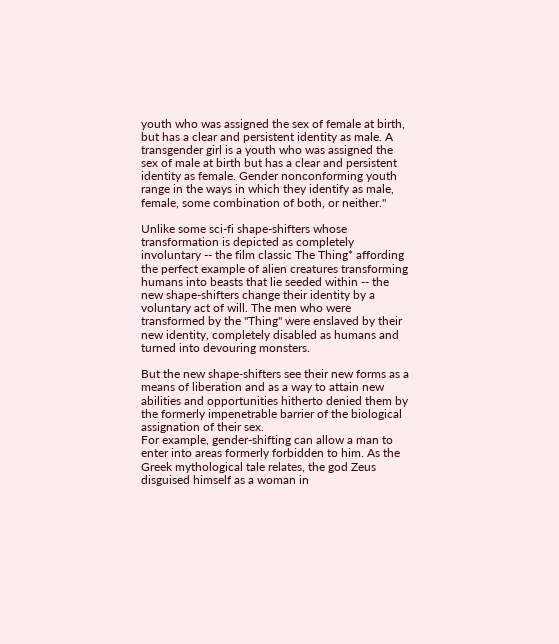youth who was assigned the sex of female at birth, but has a clear and persistent identity as male. A transgender girl is a youth who was assigned the sex of male at birth but has a clear and persistent identity as female. Gender nonconforming youth range in the ways in which they identify as male, female, some combination of both, or neither."

Unlike some sci-fi shape-shifters whose transformation is depicted as completely involuntary -- the film classic The Thing* affording the perfect example of alien creatures transforming humans into beasts that lie seeded within -- the new shape-shifters change their identity by a voluntary act of will. The men who were transformed by the "Thing" were enslaved by their new identity, completely disabled as humans and turned into devouring monsters.

But the new shape-shifters see their new forms as a means of liberation and as a way to attain new abilities and opportunities hitherto denied them by the formerly impenetrable barrier of the biological assignation of their sex.
For example, gender-shifting can allow a man to enter into areas formerly forbidden to him. As the Greek mythological tale relates, the god Zeus disguised himself as a woman in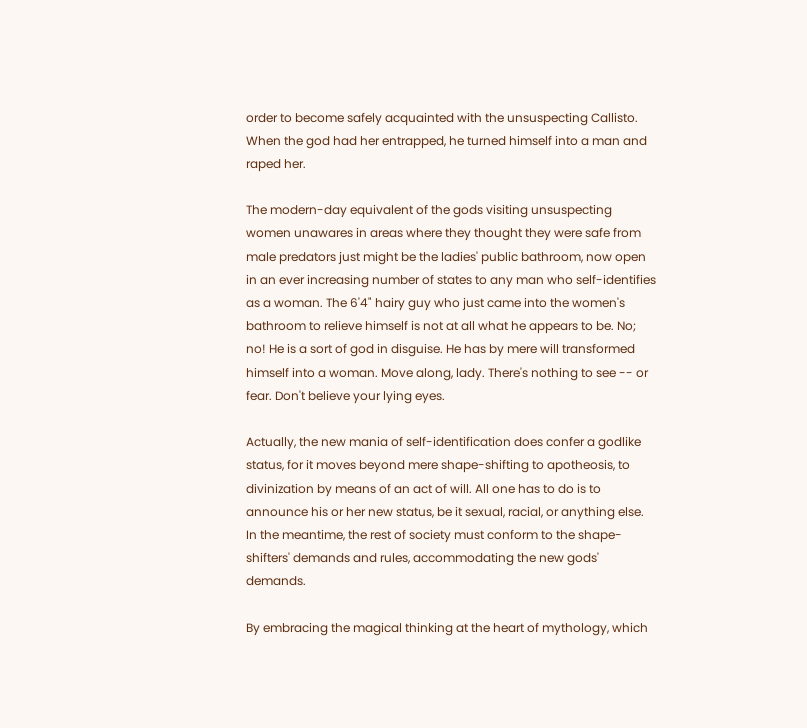order to become safely acquainted with the unsuspecting Callisto. When the god had her entrapped, he turned himself into a man and raped her.

The modern-day equivalent of the gods visiting unsuspecting women unawares in areas where they thought they were safe from male predators just might be the ladies' public bathroom, now open in an ever increasing number of states to any man who self-identifies as a woman. The 6'4" hairy guy who just came into the women's bathroom to relieve himself is not at all what he appears to be. No; no! He is a sort of god in disguise. He has by mere will transformed himself into a woman. Move along, lady. There's nothing to see -- or fear. Don't believe your lying eyes.

Actually, the new mania of self-identification does confer a godlike status, for it moves beyond mere shape-shifting to apotheosis, to divinization by means of an act of will. All one has to do is to announce his or her new status, be it sexual, racial, or anything else. In the meantime, the rest of society must conform to the shape-shifters' demands and rules, accommodating the new gods' demands.

By embracing the magical thinking at the heart of mythology, which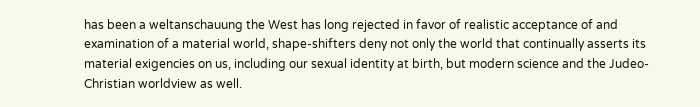has been a weltanschauung the West has long rejected in favor of realistic acceptance of and examination of a material world, shape-shifters deny not only the world that continually asserts its material exigencies on us, including our sexual identity at birth, but modern science and the Judeo-Christian worldview as well.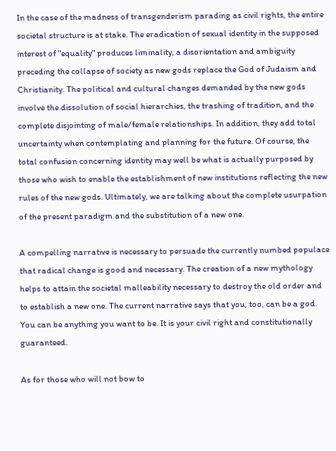In the case of the madness of transgenderism parading as civil rights, the entire societal structure is at stake. The eradication of sexual identity in the supposed interest of "equality" produces liminality, a disorientation and ambiguity preceding the collapse of society as new gods replace the God of Judaism and Christianity. The political and cultural changes demanded by the new gods involve the dissolution of social hierarchies, the trashing of tradition, and the complete disjointing of male/female relationships. In addition, they add total uncertainty when contemplating and planning for the future. Of course, the total confusion concerning identity may well be what is actually purposed by those who wish to enable the establishment of new institutions reflecting the new rules of the new gods. Ultimately, we are talking about the complete usurpation of the present paradigm and the substitution of a new one.

A compelling narrative is necessary to persuade the currently numbed populace that radical change is good and necessary. The creation of a new mythology helps to attain the societal malleability necessary to destroy the old order and to establish a new one. The current narrative says that you, too, can be a god. You can be anything you want to be. It is your civil right and constitutionally guaranteed.

As for those who will not bow to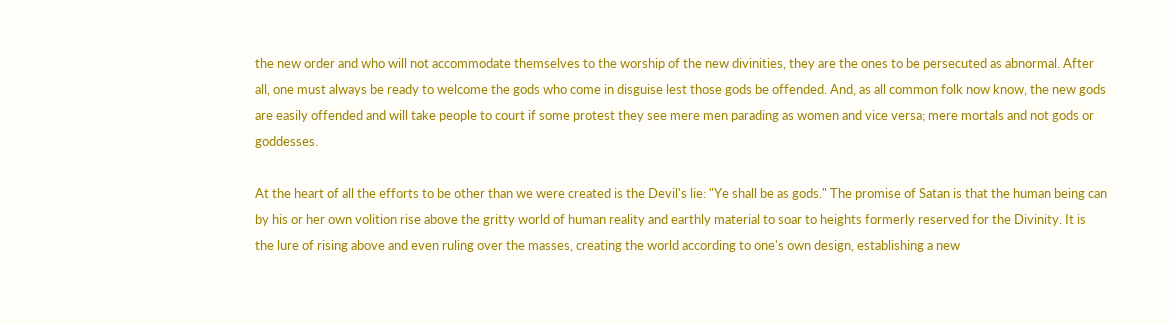the new order and who will not accommodate themselves to the worship of the new divinities, they are the ones to be persecuted as abnormal. After all, one must always be ready to welcome the gods who come in disguise lest those gods be offended. And, as all common folk now know, the new gods are easily offended and will take people to court if some protest they see mere men parading as women and vice versa; mere mortals and not gods or goddesses.

At the heart of all the efforts to be other than we were created is the Devil's lie: "Ye shall be as gods." The promise of Satan is that the human being can by his or her own volition rise above the gritty world of human reality and earthly material to soar to heights formerly reserved for the Divinity. It is the lure of rising above and even ruling over the masses, creating the world according to one's own design, establishing a new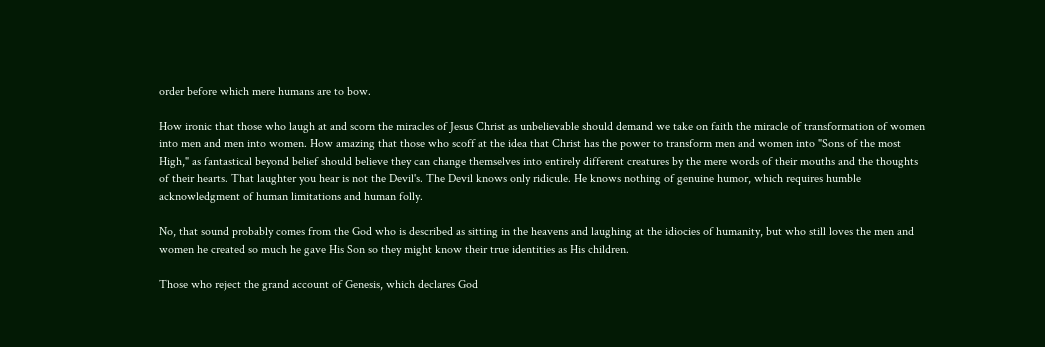order before which mere humans are to bow.

How ironic that those who laugh at and scorn the miracles of Jesus Christ as unbelievable should demand we take on faith the miracle of transformation of women into men and men into women. How amazing that those who scoff at the idea that Christ has the power to transform men and women into "Sons of the most High," as fantastical beyond belief should believe they can change themselves into entirely different creatures by the mere words of their mouths and the thoughts of their hearts. That laughter you hear is not the Devil's. The Devil knows only ridicule. He knows nothing of genuine humor, which requires humble acknowledgment of human limitations and human folly.

No, that sound probably comes from the God who is described as sitting in the heavens and laughing at the idiocies of humanity, but who still loves the men and women he created so much he gave His Son so they might know their true identities as His children.

Those who reject the grand account of Genesis, which declares God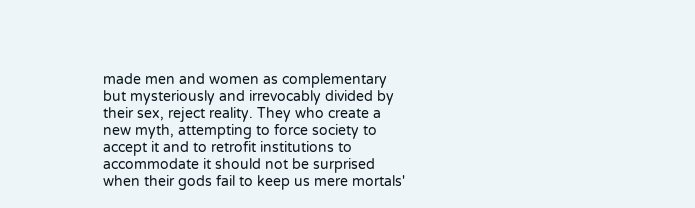made men and women as complementary but mysteriously and irrevocably divided by their sex, reject reality. They who create a new myth, attempting to force society to accept it and to retrofit institutions to accommodate it should not be surprised when their gods fail to keep us mere mortals'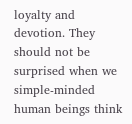loyalty and devotion. They should not be surprised when we simple-minded human beings think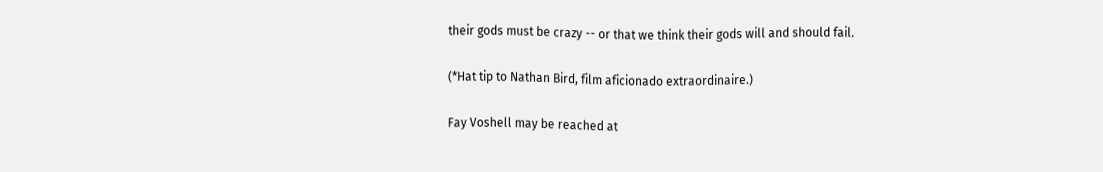their gods must be crazy -- or that we think their gods will and should fail.

(*Hat tip to Nathan Bird, film aficionado extraordinaire.)

Fay Voshell may be reached at